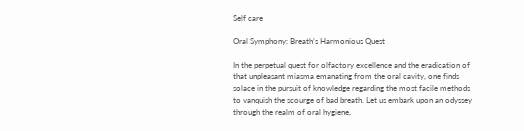Self care

Oral Symphony: Breath’s Harmonious Quest

In the perpetual quest for olfactory excellence and the eradication of that unpleasant miasma emanating from the oral cavity, one finds solace in the pursuit of knowledge regarding the most facile methods to vanquish the scourge of bad breath. Let us embark upon an odyssey through the realm of oral hygiene,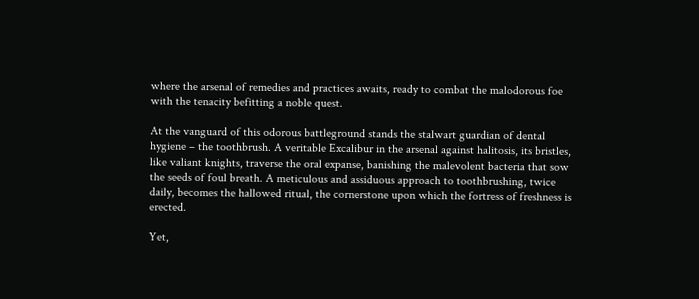where the arsenal of remedies and practices awaits, ready to combat the malodorous foe with the tenacity befitting a noble quest.

At the vanguard of this odorous battleground stands the stalwart guardian of dental hygiene – the toothbrush. A veritable Excalibur in the arsenal against halitosis, its bristles, like valiant knights, traverse the oral expanse, banishing the malevolent bacteria that sow the seeds of foul breath. A meticulous and assiduous approach to toothbrushing, twice daily, becomes the hallowed ritual, the cornerstone upon which the fortress of freshness is erected.

Yet,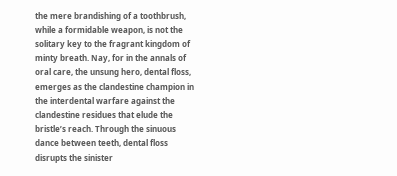the mere brandishing of a toothbrush, while a formidable weapon, is not the solitary key to the fragrant kingdom of minty breath. Nay, for in the annals of oral care, the unsung hero, dental floss, emerges as the clandestine champion in the interdental warfare against the clandestine residues that elude the bristle’s reach. Through the sinuous dance between teeth, dental floss disrupts the sinister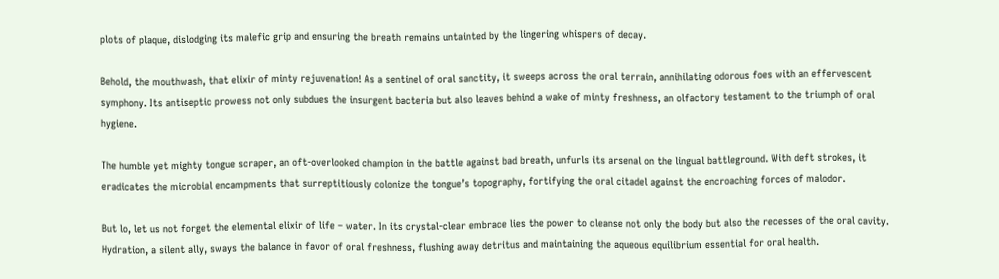plots of plaque, dislodging its malefic grip and ensuring the breath remains untainted by the lingering whispers of decay.

Behold, the mouthwash, that elixir of minty rejuvenation! As a sentinel of oral sanctity, it sweeps across the oral terrain, annihilating odorous foes with an effervescent symphony. Its antiseptic prowess not only subdues the insurgent bacteria but also leaves behind a wake of minty freshness, an olfactory testament to the triumph of oral hygiene.

The humble yet mighty tongue scraper, an oft-overlooked champion in the battle against bad breath, unfurls its arsenal on the lingual battleground. With deft strokes, it eradicates the microbial encampments that surreptitiously colonize the tongue’s topography, fortifying the oral citadel against the encroaching forces of malodor.

But lo, let us not forget the elemental elixir of life – water. In its crystal-clear embrace lies the power to cleanse not only the body but also the recesses of the oral cavity. Hydration, a silent ally, sways the balance in favor of oral freshness, flushing away detritus and maintaining the aqueous equilibrium essential for oral health.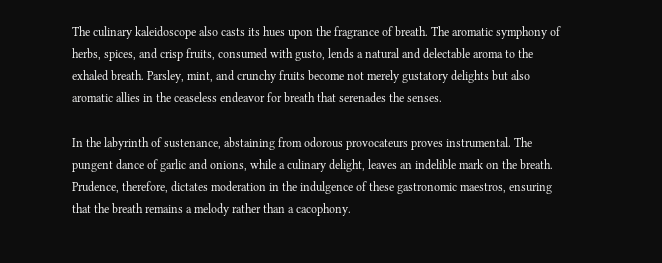The culinary kaleidoscope also casts its hues upon the fragrance of breath. The aromatic symphony of herbs, spices, and crisp fruits, consumed with gusto, lends a natural and delectable aroma to the exhaled breath. Parsley, mint, and crunchy fruits become not merely gustatory delights but also aromatic allies in the ceaseless endeavor for breath that serenades the senses.

In the labyrinth of sustenance, abstaining from odorous provocateurs proves instrumental. The pungent dance of garlic and onions, while a culinary delight, leaves an indelible mark on the breath. Prudence, therefore, dictates moderation in the indulgence of these gastronomic maestros, ensuring that the breath remains a melody rather than a cacophony.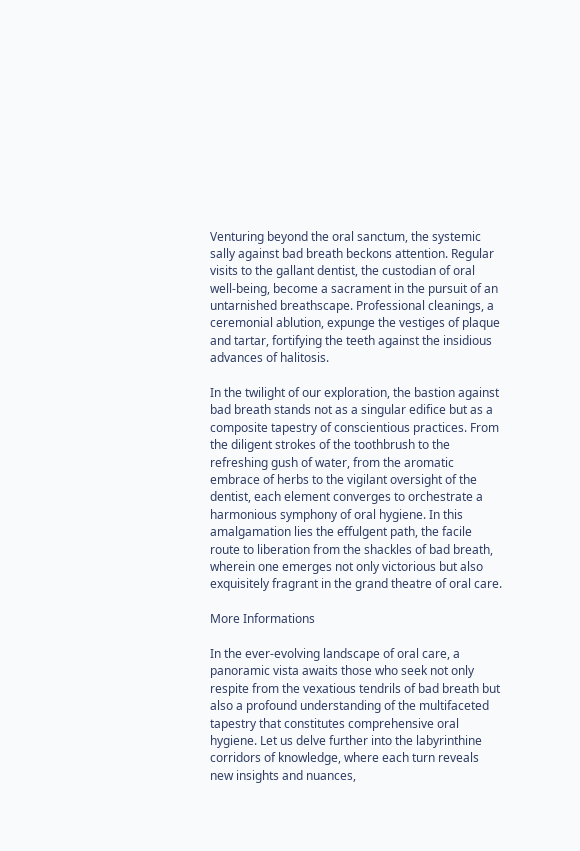Venturing beyond the oral sanctum, the systemic sally against bad breath beckons attention. Regular visits to the gallant dentist, the custodian of oral well-being, become a sacrament in the pursuit of an untarnished breathscape. Professional cleanings, a ceremonial ablution, expunge the vestiges of plaque and tartar, fortifying the teeth against the insidious advances of halitosis.

In the twilight of our exploration, the bastion against bad breath stands not as a singular edifice but as a composite tapestry of conscientious practices. From the diligent strokes of the toothbrush to the refreshing gush of water, from the aromatic embrace of herbs to the vigilant oversight of the dentist, each element converges to orchestrate a harmonious symphony of oral hygiene. In this amalgamation lies the effulgent path, the facile route to liberation from the shackles of bad breath, wherein one emerges not only victorious but also exquisitely fragrant in the grand theatre of oral care.

More Informations

In the ever-evolving landscape of oral care, a panoramic vista awaits those who seek not only respite from the vexatious tendrils of bad breath but also a profound understanding of the multifaceted tapestry that constitutes comprehensive oral hygiene. Let us delve further into the labyrinthine corridors of knowledge, where each turn reveals new insights and nuances,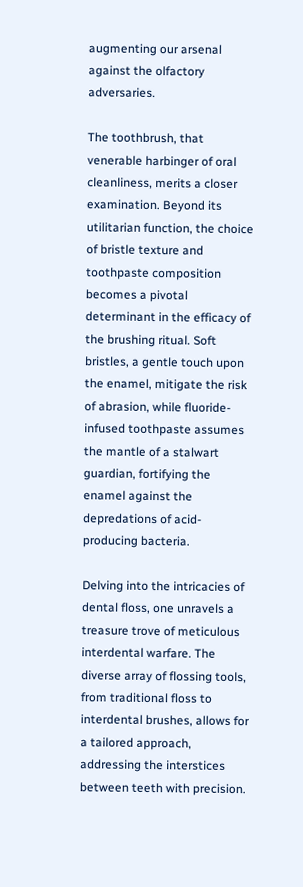augmenting our arsenal against the olfactory adversaries.

The toothbrush, that venerable harbinger of oral cleanliness, merits a closer examination. Beyond its utilitarian function, the choice of bristle texture and toothpaste composition becomes a pivotal determinant in the efficacy of the brushing ritual. Soft bristles, a gentle touch upon the enamel, mitigate the risk of abrasion, while fluoride-infused toothpaste assumes the mantle of a stalwart guardian, fortifying the enamel against the depredations of acid-producing bacteria.

Delving into the intricacies of dental floss, one unravels a treasure trove of meticulous interdental warfare. The diverse array of flossing tools, from traditional floss to interdental brushes, allows for a tailored approach, addressing the interstices between teeth with precision.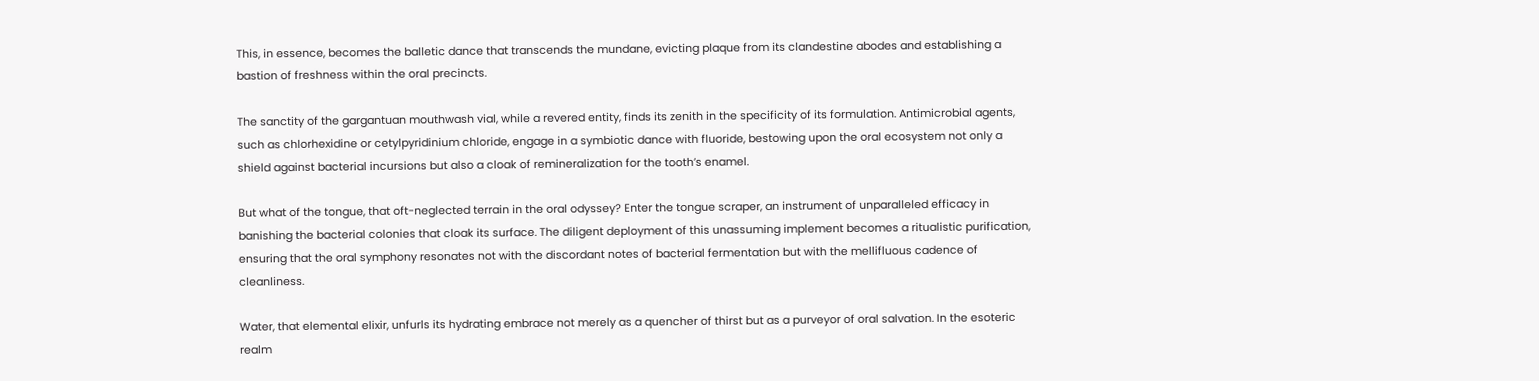This, in essence, becomes the balletic dance that transcends the mundane, evicting plaque from its clandestine abodes and establishing a bastion of freshness within the oral precincts.

The sanctity of the gargantuan mouthwash vial, while a revered entity, finds its zenith in the specificity of its formulation. Antimicrobial agents, such as chlorhexidine or cetylpyridinium chloride, engage in a symbiotic dance with fluoride, bestowing upon the oral ecosystem not only a shield against bacterial incursions but also a cloak of remineralization for the tooth’s enamel.

But what of the tongue, that oft-neglected terrain in the oral odyssey? Enter the tongue scraper, an instrument of unparalleled efficacy in banishing the bacterial colonies that cloak its surface. The diligent deployment of this unassuming implement becomes a ritualistic purification, ensuring that the oral symphony resonates not with the discordant notes of bacterial fermentation but with the mellifluous cadence of cleanliness.

Water, that elemental elixir, unfurls its hydrating embrace not merely as a quencher of thirst but as a purveyor of oral salvation. In the esoteric realm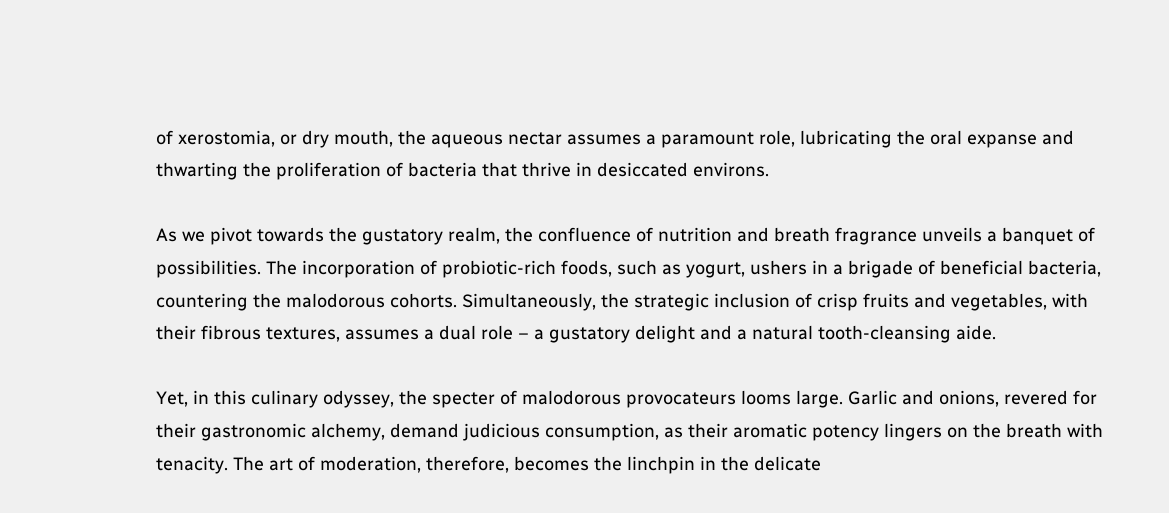of xerostomia, or dry mouth, the aqueous nectar assumes a paramount role, lubricating the oral expanse and thwarting the proliferation of bacteria that thrive in desiccated environs.

As we pivot towards the gustatory realm, the confluence of nutrition and breath fragrance unveils a banquet of possibilities. The incorporation of probiotic-rich foods, such as yogurt, ushers in a brigade of beneficial bacteria, countering the malodorous cohorts. Simultaneously, the strategic inclusion of crisp fruits and vegetables, with their fibrous textures, assumes a dual role – a gustatory delight and a natural tooth-cleansing aide.

Yet, in this culinary odyssey, the specter of malodorous provocateurs looms large. Garlic and onions, revered for their gastronomic alchemy, demand judicious consumption, as their aromatic potency lingers on the breath with tenacity. The art of moderation, therefore, becomes the linchpin in the delicate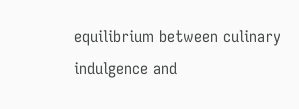equilibrium between culinary indulgence and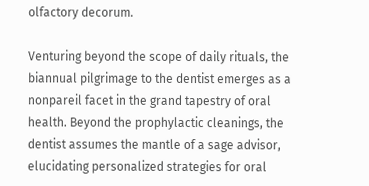olfactory decorum.

Venturing beyond the scope of daily rituals, the biannual pilgrimage to the dentist emerges as a nonpareil facet in the grand tapestry of oral health. Beyond the prophylactic cleanings, the dentist assumes the mantle of a sage advisor, elucidating personalized strategies for oral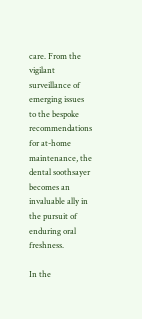care. From the vigilant surveillance of emerging issues to the bespoke recommendations for at-home maintenance, the dental soothsayer becomes an invaluable ally in the pursuit of enduring oral freshness.

In the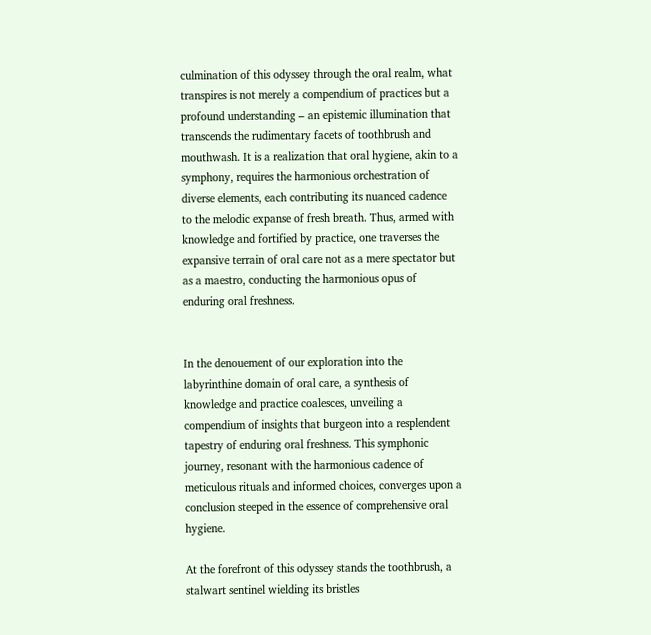culmination of this odyssey through the oral realm, what transpires is not merely a compendium of practices but a profound understanding – an epistemic illumination that transcends the rudimentary facets of toothbrush and mouthwash. It is a realization that oral hygiene, akin to a symphony, requires the harmonious orchestration of diverse elements, each contributing its nuanced cadence to the melodic expanse of fresh breath. Thus, armed with knowledge and fortified by practice, one traverses the expansive terrain of oral care not as a mere spectator but as a maestro, conducting the harmonious opus of enduring oral freshness.


In the denouement of our exploration into the labyrinthine domain of oral care, a synthesis of knowledge and practice coalesces, unveiling a compendium of insights that burgeon into a resplendent tapestry of enduring oral freshness. This symphonic journey, resonant with the harmonious cadence of meticulous rituals and informed choices, converges upon a conclusion steeped in the essence of comprehensive oral hygiene.

At the forefront of this odyssey stands the toothbrush, a stalwart sentinel wielding its bristles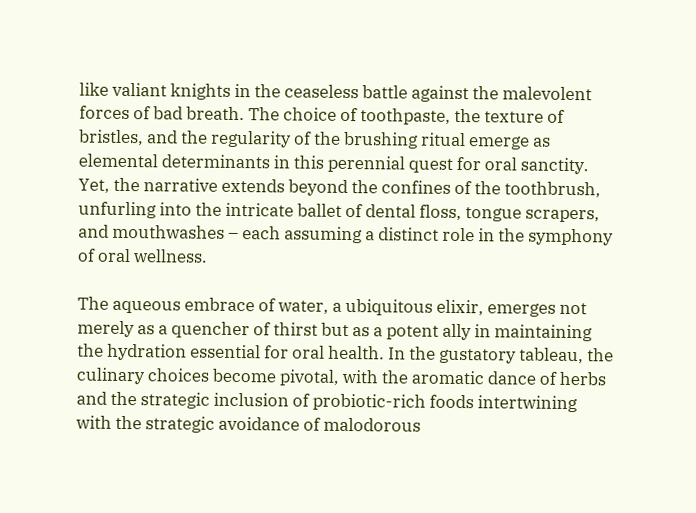like valiant knights in the ceaseless battle against the malevolent forces of bad breath. The choice of toothpaste, the texture of bristles, and the regularity of the brushing ritual emerge as elemental determinants in this perennial quest for oral sanctity. Yet, the narrative extends beyond the confines of the toothbrush, unfurling into the intricate ballet of dental floss, tongue scrapers, and mouthwashes – each assuming a distinct role in the symphony of oral wellness.

The aqueous embrace of water, a ubiquitous elixir, emerges not merely as a quencher of thirst but as a potent ally in maintaining the hydration essential for oral health. In the gustatory tableau, the culinary choices become pivotal, with the aromatic dance of herbs and the strategic inclusion of probiotic-rich foods intertwining with the strategic avoidance of malodorous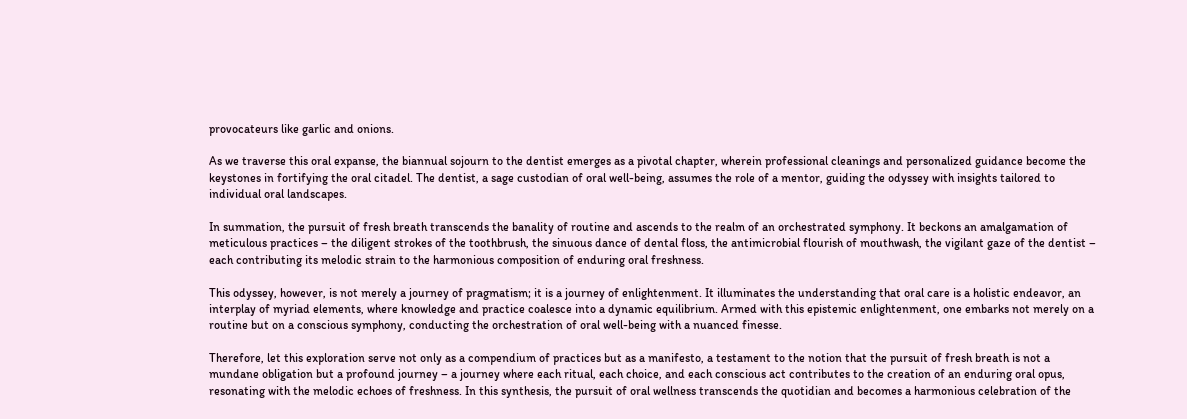provocateurs like garlic and onions.

As we traverse this oral expanse, the biannual sojourn to the dentist emerges as a pivotal chapter, wherein professional cleanings and personalized guidance become the keystones in fortifying the oral citadel. The dentist, a sage custodian of oral well-being, assumes the role of a mentor, guiding the odyssey with insights tailored to individual oral landscapes.

In summation, the pursuit of fresh breath transcends the banality of routine and ascends to the realm of an orchestrated symphony. It beckons an amalgamation of meticulous practices – the diligent strokes of the toothbrush, the sinuous dance of dental floss, the antimicrobial flourish of mouthwash, the vigilant gaze of the dentist – each contributing its melodic strain to the harmonious composition of enduring oral freshness.

This odyssey, however, is not merely a journey of pragmatism; it is a journey of enlightenment. It illuminates the understanding that oral care is a holistic endeavor, an interplay of myriad elements, where knowledge and practice coalesce into a dynamic equilibrium. Armed with this epistemic enlightenment, one embarks not merely on a routine but on a conscious symphony, conducting the orchestration of oral well-being with a nuanced finesse.

Therefore, let this exploration serve not only as a compendium of practices but as a manifesto, a testament to the notion that the pursuit of fresh breath is not a mundane obligation but a profound journey – a journey where each ritual, each choice, and each conscious act contributes to the creation of an enduring oral opus, resonating with the melodic echoes of freshness. In this synthesis, the pursuit of oral wellness transcends the quotidian and becomes a harmonious celebration of the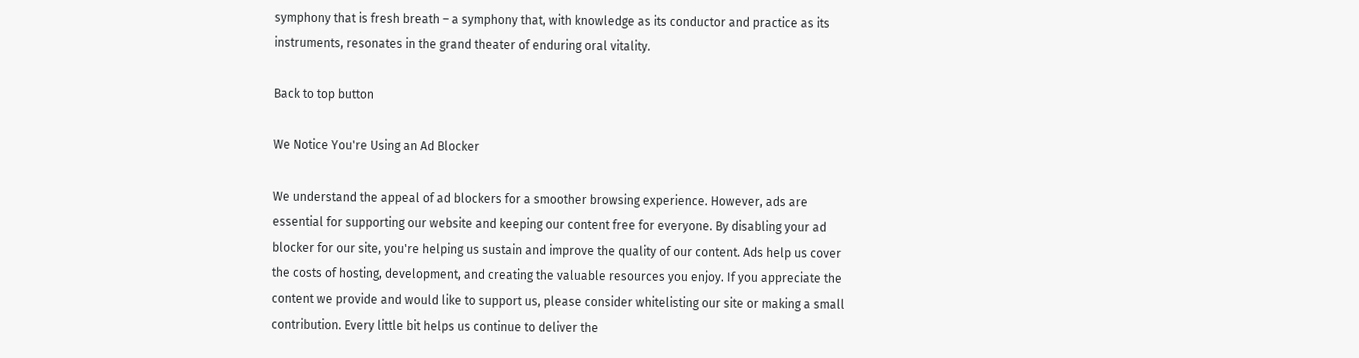symphony that is fresh breath – a symphony that, with knowledge as its conductor and practice as its instruments, resonates in the grand theater of enduring oral vitality.

Back to top button

We Notice You're Using an Ad Blocker

We understand the appeal of ad blockers for a smoother browsing experience. However, ads are essential for supporting our website and keeping our content free for everyone. By disabling your ad blocker for our site, you're helping us sustain and improve the quality of our content. Ads help us cover the costs of hosting, development, and creating the valuable resources you enjoy. If you appreciate the content we provide and would like to support us, please consider whitelisting our site or making a small contribution. Every little bit helps us continue to deliver the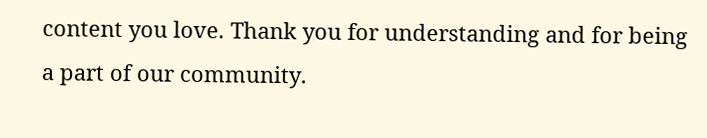content you love. Thank you for understanding and for being a part of our community.